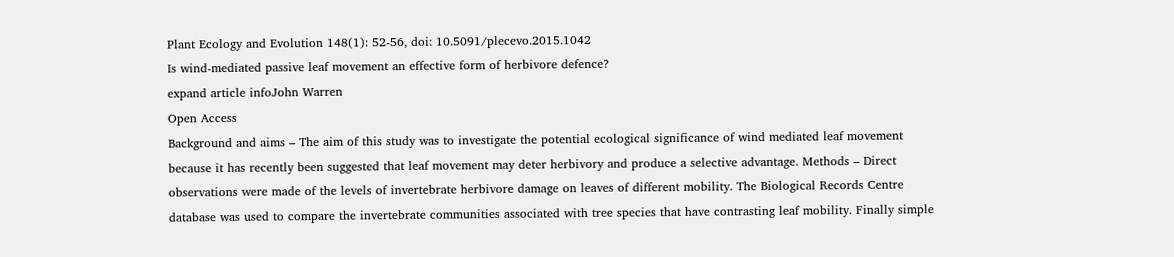Plant Ecology and Evolution 148(1): 52-56, doi: 10.5091/plecevo.2015.1042
Is wind-mediated passive leaf movement an effective form of herbivore defence?
expand article infoJohn Warren
Open Access
Background and aims – The aim of this study was to investigate the potential ecological significance of wind mediated leaf movement because it has recently been suggested that leaf movement may deter herbivory and produce a selective advantage. Methods – Direct observations were made of the levels of invertebrate herbivore damage on leaves of different mobility. The Biological Records Centre database was used to compare the invertebrate communities associated with tree species that have contrasting leaf mobility. Finally simple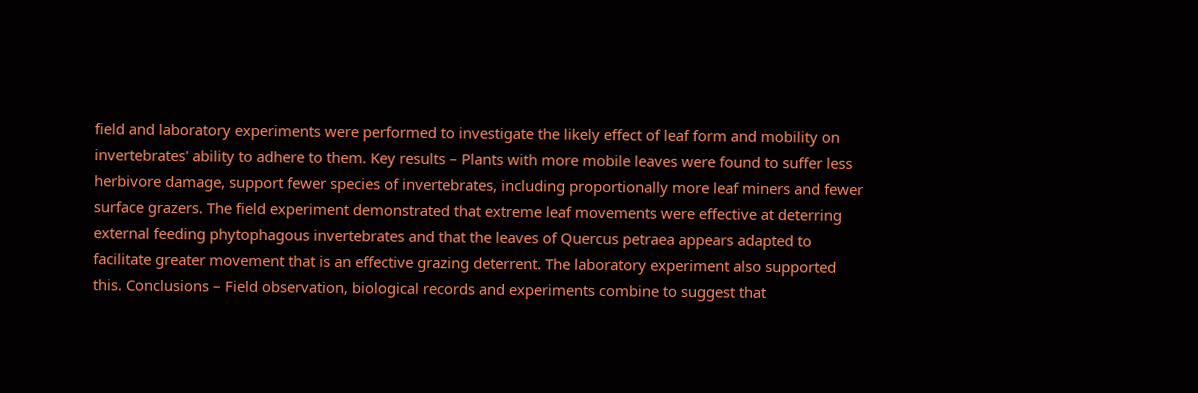field and laboratory experiments were performed to investigate the likely effect of leaf form and mobility on invertebrates' ability to adhere to them. Key results – Plants with more mobile leaves were found to suffer less herbivore damage, support fewer species of invertebrates, including proportionally more leaf miners and fewer surface grazers. The field experiment demonstrated that extreme leaf movements were effective at deterring external feeding phytophagous invertebrates and that the leaves of Quercus petraea appears adapted to facilitate greater movement that is an effective grazing deterrent. The laboratory experiment also supported this. Conclusions – Field observation, biological records and experiments combine to suggest that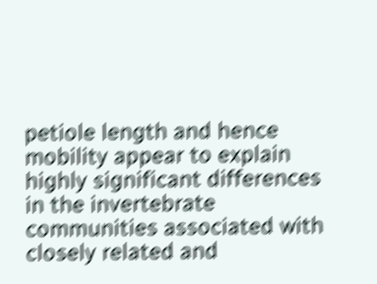petiole length and hence mobility appear to explain highly significant differences in the invertebrate communities associated with closely related and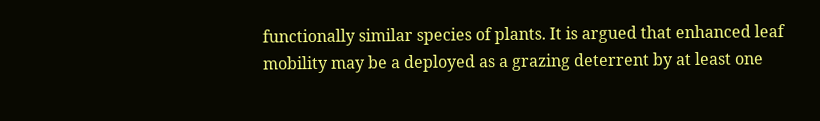functionally similar species of plants. It is argued that enhanced leaf mobility may be a deployed as a grazing deterrent by at least one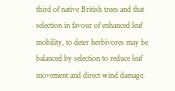third of native British trees and that selection in favour of enhanced leaf mobility, to deter herbivores may be balanced by selection to reduce leaf movement and direct wind damage.